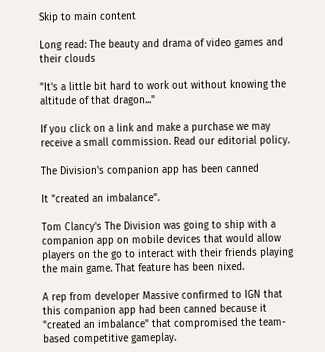Skip to main content

Long read: The beauty and drama of video games and their clouds

"It's a little bit hard to work out without knowing the altitude of that dragon..."

If you click on a link and make a purchase we may receive a small commission. Read our editorial policy.

The Division's companion app has been canned

It "created an imbalance".

Tom Clancy's The Division was going to ship with a companion app on mobile devices that would allow players on the go to interact with their friends playing the main game. That feature has been nixed.

A rep from developer Massive confirmed to IGN that this companion app had been canned because it "created an imbalance" that compromised the team-based competitive gameplay.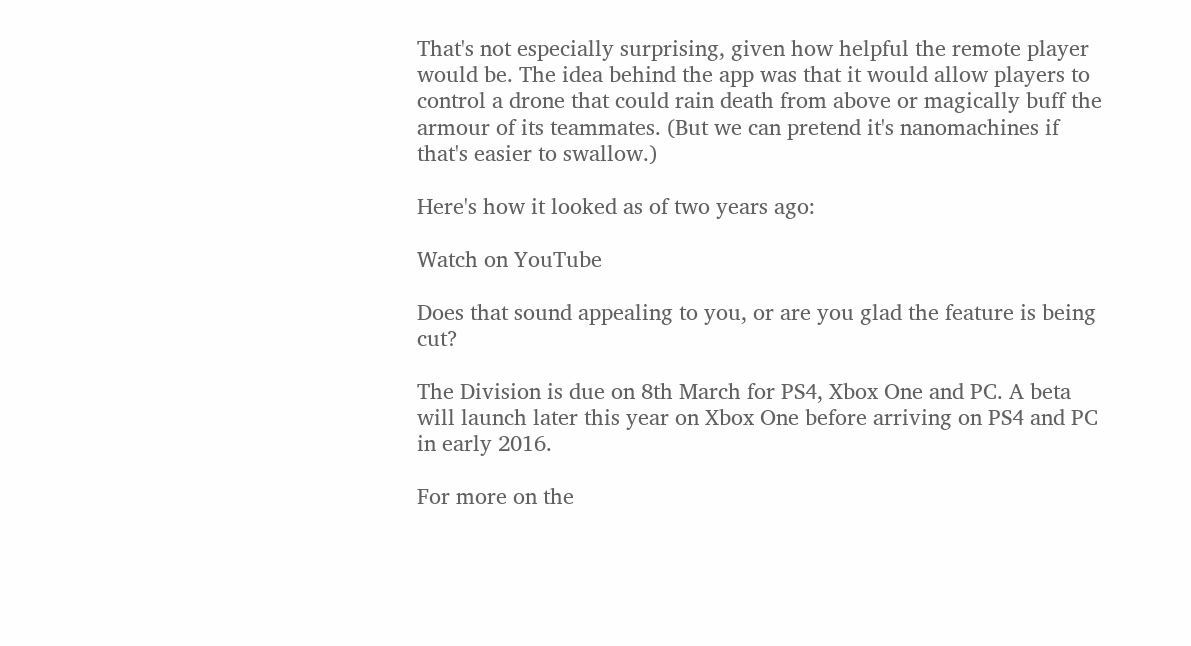That's not especially surprising, given how helpful the remote player would be. The idea behind the app was that it would allow players to control a drone that could rain death from above or magically buff the armour of its teammates. (But we can pretend it's nanomachines if that's easier to swallow.)

Here's how it looked as of two years ago:

Watch on YouTube

Does that sound appealing to you, or are you glad the feature is being cut?

The Division is due on 8th March for PS4, Xbox One and PC. A beta will launch later this year on Xbox One before arriving on PS4 and PC in early 2016.

For more on the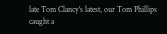late Tom Clancy's latest, our Tom Phillips caught a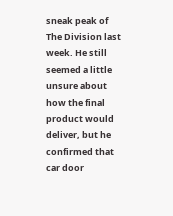sneak peak of The Division last week. He still seemed a little unsure about how the final product would deliver, but he confirmed that car door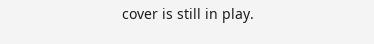cover is still in play.